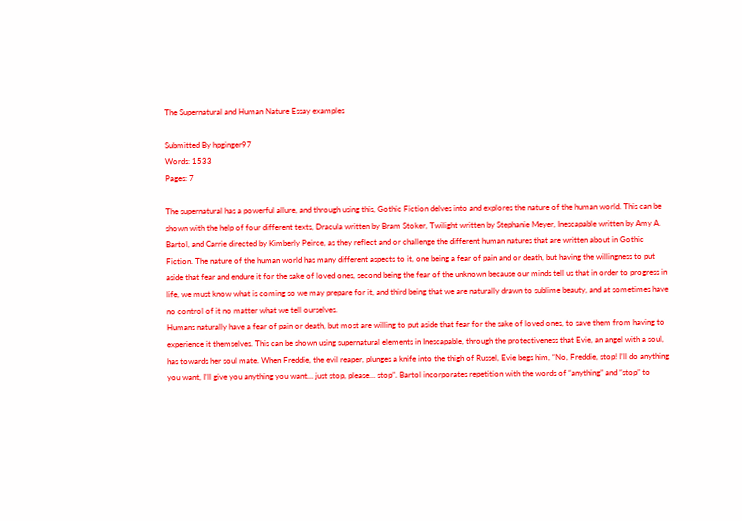The Supernatural and Human Nature Essay examples

Submitted By hpginger97
Words: 1533
Pages: 7

The supernatural has a powerful allure, and through using this, Gothic Fiction delves into and explores the nature of the human world. This can be shown with the help of four different texts, Dracula written by Bram Stoker, Twilight written by Stephanie Meyer, Inescapable written by Amy A. Bartol, and Carrie directed by Kimberly Peirce, as they reflect and or challenge the different human natures that are written about in Gothic Fiction. The nature of the human world has many different aspects to it, one being a fear of pain and or death, but having the willingness to put aside that fear and endure it for the sake of loved ones, second being the fear of the unknown because our minds tell us that in order to progress in life, we must know what is coming so we may prepare for it, and third being that we are naturally drawn to sublime beauty, and at sometimes have no control of it no matter what we tell ourselves.
Humans naturally have a fear of pain or death, but most are willing to put aside that fear for the sake of loved ones, to save them from having to experience it themselves. This can be shown using supernatural elements in Inescapable, through the protectiveness that Evie, an angel with a soul, has towards her soul mate. When Freddie, the evil reaper, plunges a knife into the thigh of Russel, Evie begs him, “No, Freddie, stop! I’ll do anything you want, I’ll give you anything you want… just stop, please… stop”. Bartol incorporates repetition with the words of “anything” and “stop” to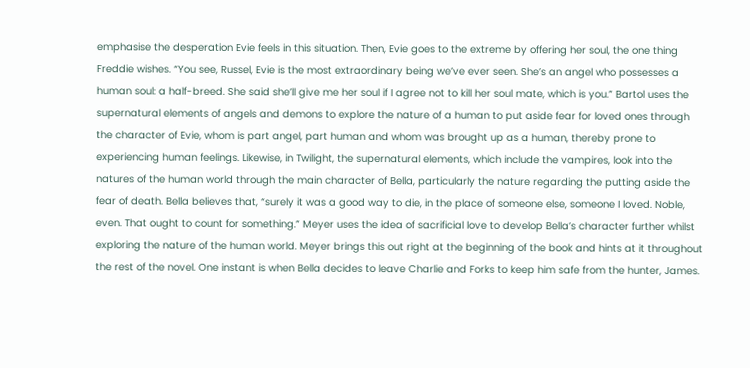emphasise the desperation Evie feels in this situation. Then, Evie goes to the extreme by offering her soul, the one thing Freddie wishes. “You see, Russel, Evie is the most extraordinary being we’ve ever seen. She’s an angel who possesses a human soul: a half-breed. She said she’ll give me her soul if I agree not to kill her soul mate, which is you.” Bartol uses the supernatural elements of angels and demons to explore the nature of a human to put aside fear for loved ones through the character of Evie, whom is part angel, part human and whom was brought up as a human, thereby prone to experiencing human feelings. Likewise, in Twilight, the supernatural elements, which include the vampires, look into the natures of the human world through the main character of Bella, particularly the nature regarding the putting aside the fear of death. Bella believes that, “surely it was a good way to die, in the place of someone else, someone I loved. Noble, even. That ought to count for something.” Meyer uses the idea of sacrificial love to develop Bella’s character further whilst exploring the nature of the human world. Meyer brings this out right at the beginning of the book and hints at it throughout the rest of the novel. One instant is when Bella decides to leave Charlie and Forks to keep him safe from the hunter, James.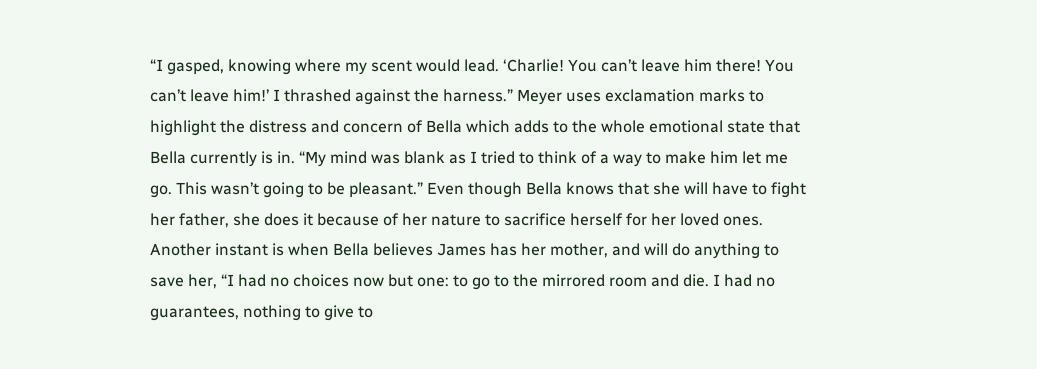“I gasped, knowing where my scent would lead. ‘Charlie! You can’t leave him there! You can’t leave him!’ I thrashed against the harness.” Meyer uses exclamation marks to highlight the distress and concern of Bella which adds to the whole emotional state that Bella currently is in. “My mind was blank as I tried to think of a way to make him let me go. This wasn’t going to be pleasant.” Even though Bella knows that she will have to fight her father, she does it because of her nature to sacrifice herself for her loved ones. Another instant is when Bella believes James has her mother, and will do anything to save her, “I had no choices now but one: to go to the mirrored room and die. I had no guarantees, nothing to give to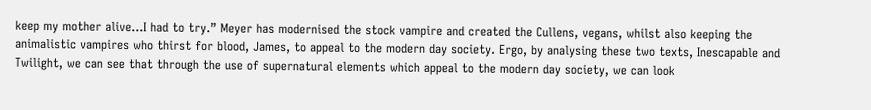keep my mother alive…I had to try.” Meyer has modernised the stock vampire and created the Cullens, vegans, whilst also keeping the animalistic vampires who thirst for blood, James, to appeal to the modern day society. Ergo, by analysing these two texts, Inescapable and Twilight, we can see that through the use of supernatural elements which appeal to the modern day society, we can look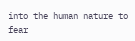into the human nature to fear